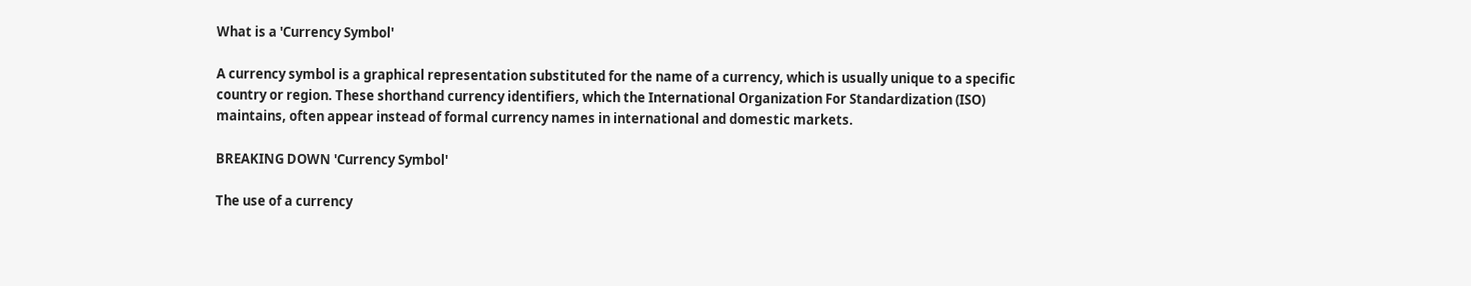What is a 'Currency Symbol'

A currency symbol is a graphical representation substituted for the name of a currency, which is usually unique to a specific country or region. These shorthand currency identifiers, which the International Organization For Standardization (ISO) maintains, often appear instead of formal currency names in international and domestic markets.

BREAKING DOWN 'Currency Symbol'

The use of a currency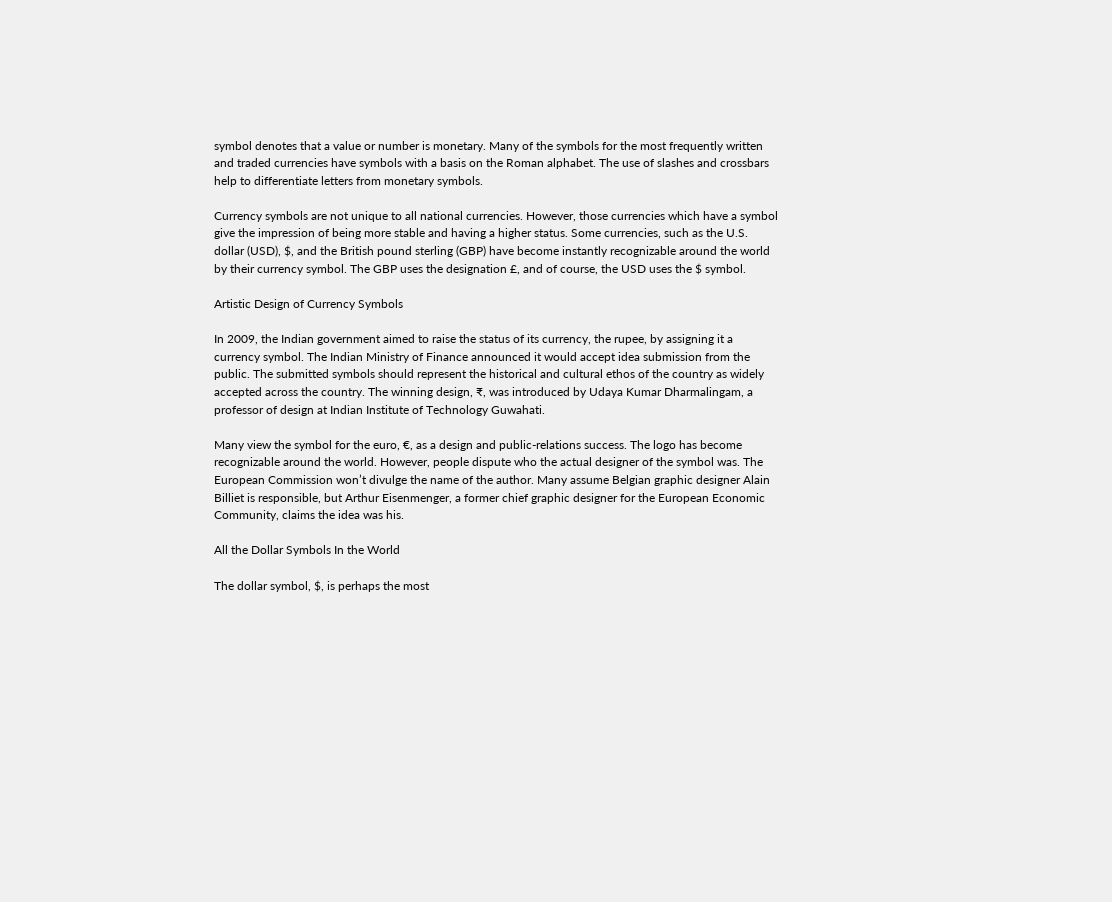symbol denotes that a value or number is monetary. Many of the symbols for the most frequently written and traded currencies have symbols with a basis on the Roman alphabet. The use of slashes and crossbars help to differentiate letters from monetary symbols.

Currency symbols are not unique to all national currencies. However, those currencies which have a symbol give the impression of being more stable and having a higher status. Some currencies, such as the U.S. dollar (USD), $, and the British pound sterling (GBP) have become instantly recognizable around the world by their currency symbol. The GBP uses the designation £, and of course, the USD uses the $ symbol.

Artistic Design of Currency Symbols

In 2009, the Indian government aimed to raise the status of its currency, the rupee, by assigning it a currency symbol. The Indian Ministry of Finance announced it would accept idea submission from the public. The submitted symbols should represent the historical and cultural ethos of the country as widely accepted across the country. The winning design, ₹, was introduced by Udaya Kumar Dharmalingam, a professor of design at Indian Institute of Technology Guwahati.

Many view the symbol for the euro, €, as a design and public-relations success. The logo has become recognizable around the world. However, people dispute who the actual designer of the symbol was. The European Commission won’t divulge the name of the author. Many assume Belgian graphic designer Alain Billiet is responsible, but Arthur Eisenmenger, a former chief graphic designer for the European Economic Community, claims the idea was his.

All the Dollar Symbols In the World

The dollar symbol, $, is perhaps the most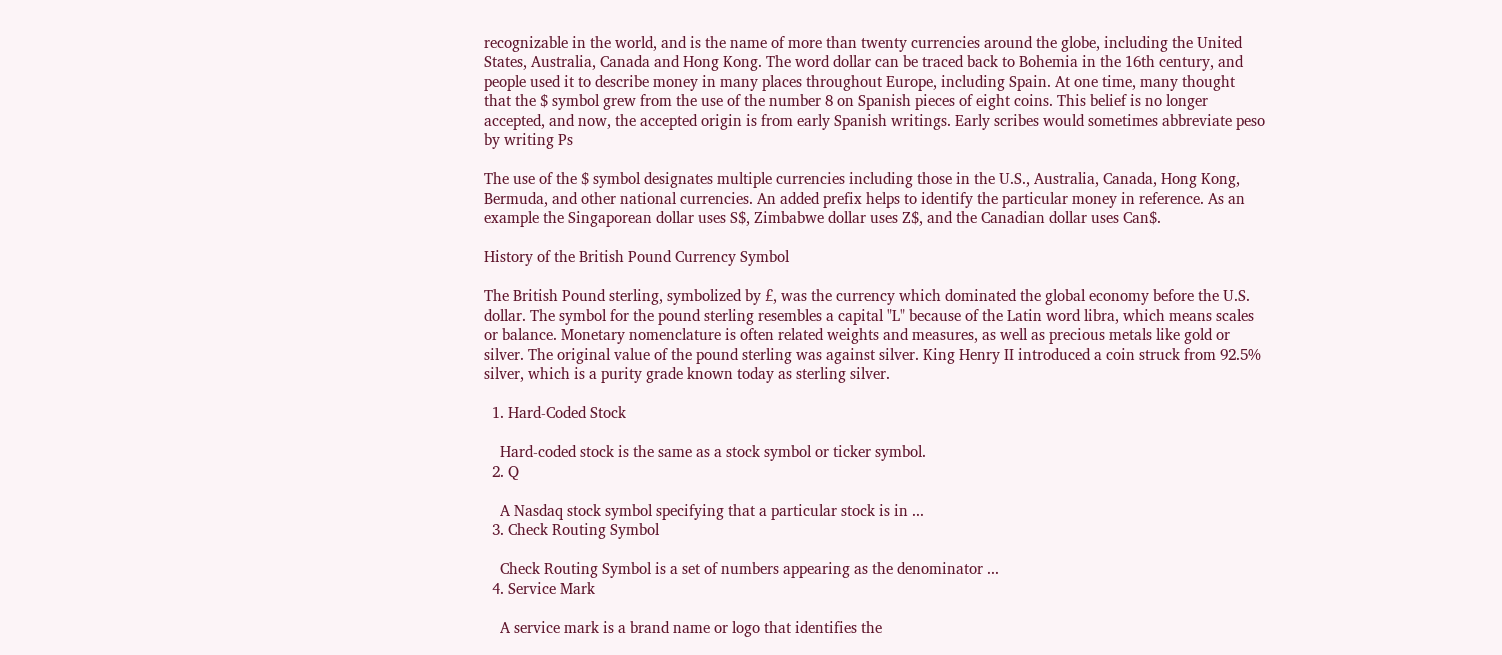recognizable in the world, and is the name of more than twenty currencies around the globe, including the United States, Australia, Canada and Hong Kong. The word dollar can be traced back to Bohemia in the 16th century, and people used it to describe money in many places throughout Europe, including Spain. At one time, many thought that the $ symbol grew from the use of the number 8 on Spanish pieces of eight coins. This belief is no longer accepted, and now, the accepted origin is from early Spanish writings. Early scribes would sometimes abbreviate peso by writing Ps

The use of the $ symbol designates multiple currencies including those in the U.S., Australia, Canada, Hong Kong, Bermuda, and other national currencies. An added prefix helps to identify the particular money in reference. As an example the Singaporean dollar uses S$, Zimbabwe dollar uses Z$, and the Canadian dollar uses Can$.

History of the British Pound Currency Symbol

The British Pound sterling, symbolized by £, was the currency which dominated the global economy before the U.S. dollar. The symbol for the pound sterling resembles a capital "L" because of the Latin word libra, which means scales or balance. Monetary nomenclature is often related weights and measures, as well as precious metals like gold or silver. The original value of the pound sterling was against silver. King Henry II introduced a coin struck from 92.5% silver, which is a purity grade known today as sterling silver.

  1. Hard-Coded Stock

    Hard-coded stock is the same as a stock symbol or ticker symbol.
  2. Q

    A Nasdaq stock symbol specifying that a particular stock is in ...
  3. Check Routing Symbol

    Check Routing Symbol is a set of numbers appearing as the denominator ...
  4. Service Mark

    A service mark is a brand name or logo that identifies the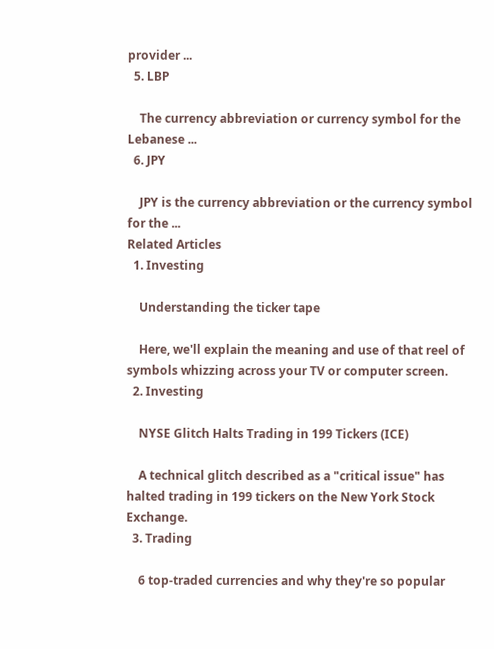provider ...
  5. LBP

    The currency abbreviation or currency symbol for the Lebanese ...
  6. JPY

    JPY is the currency abbreviation or the currency symbol for the ...
Related Articles
  1. Investing

    Understanding the ticker tape

    Here, we'll explain the meaning and use of that reel of symbols whizzing across your TV or computer screen.
  2. Investing

    NYSE Glitch Halts Trading in 199 Tickers (ICE)

    A technical glitch described as a "critical issue" has halted trading in 199 tickers on the New York Stock Exchange.
  3. Trading

    6 top-traded currencies and why they're so popular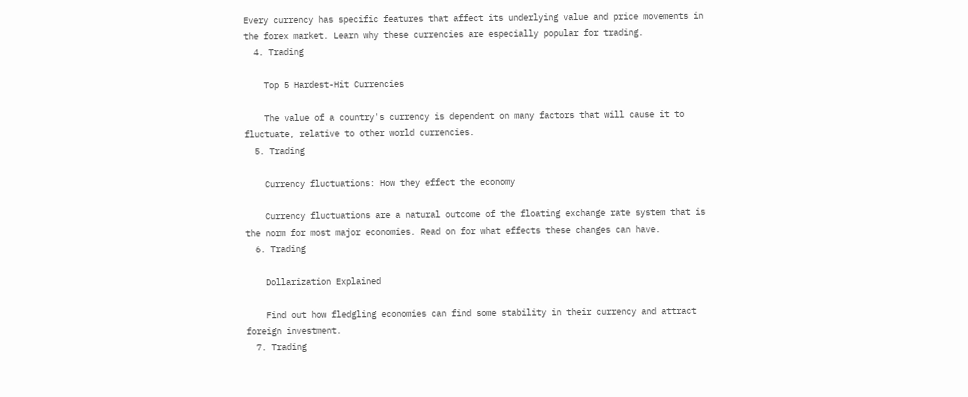Every currency has specific features that affect its underlying value and price movements in the forex market. Learn why these currencies are especially popular for trading.
  4. Trading

    Top 5 Hardest-Hit Currencies

    The value of a country's currency is dependent on many factors that will cause it to fluctuate, relative to other world currencies.
  5. Trading

    Currency fluctuations: How they effect the economy

    Currency fluctuations are a natural outcome of the floating exchange rate system that is the norm for most major economies. Read on for what effects these changes can have.
  6. Trading

    Dollarization Explained

    Find out how fledgling economies can find some stability in their currency and attract foreign investment.
  7. Trading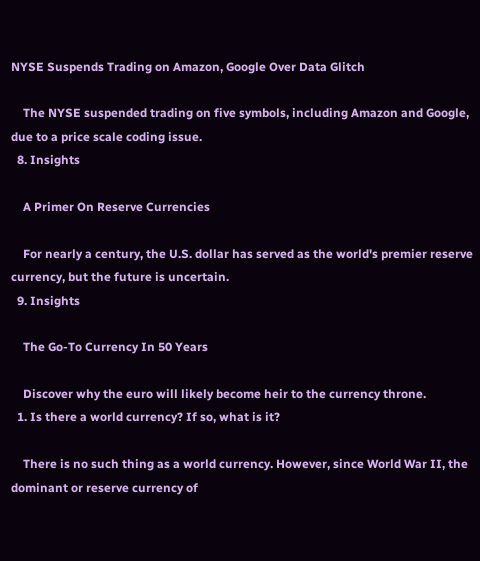NYSE Suspends Trading on Amazon, Google Over Data Glitch

    The NYSE suspended trading on five symbols, including Amazon and Google, due to a price scale coding issue.
  8. Insights

    A Primer On Reserve Currencies

    For nearly a century, the U.S. dollar has served as the world's premier reserve currency, but the future is uncertain.
  9. Insights

    The Go-To Currency In 50 Years

    Discover why the euro will likely become heir to the currency throne.
  1. Is there a world currency? If so, what is it?

    There is no such thing as a world currency. However, since World War II, the dominant or reserve currency of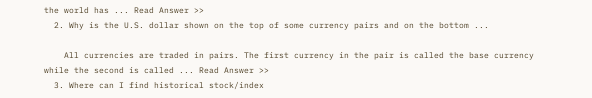the world has ... Read Answer >>
  2. Why is the U.S. dollar shown on the top of some currency pairs and on the bottom ...

    All currencies are traded in pairs. The first currency in the pair is called the base currency while the second is called ... Read Answer >>
  3. Where can I find historical stock/index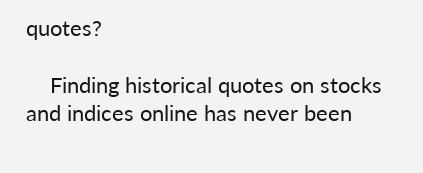quotes?

    Finding historical quotes on stocks and indices online has never been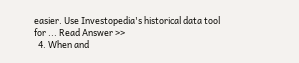easier. Use Investopedia's historical data tool for ... Read Answer >>
  4. When and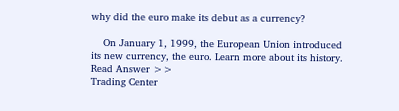why did the euro make its debut as a currency?

    On January 1, 1999, the European Union introduced its new currency, the euro. Learn more about its history. Read Answer >>
Trading Center